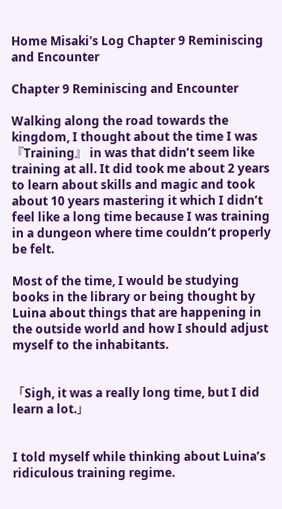Home Misaki's Log Chapter 9 Reminiscing and Encounter

Chapter 9 Reminiscing and Encounter

Walking along the road towards the kingdom, I thought about the time I was 『Training』 in was that didn’t seem like training at all. It did took me about 2 years to learn about skills and magic and took about 10 years mastering it which I didn’t feel like a long time because I was training in a dungeon where time couldn’t properly be felt.

Most of the time, I would be studying books in the library or being thought by Luina about things that are happening in the outside world and how I should adjust myself to the inhabitants.


「Sigh, it was a really long time, but I did learn a lot.」


I told myself while thinking about Luina’s ridiculous training regime.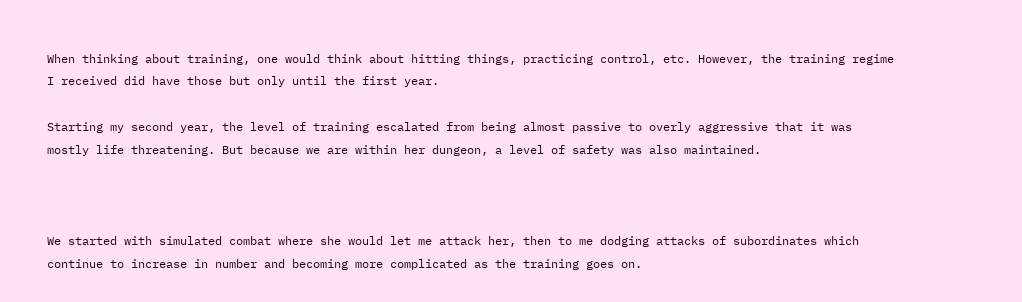When thinking about training, one would think about hitting things, practicing control, etc. However, the training regime I received did have those but only until the first year.

Starting my second year, the level of training escalated from being almost passive to overly aggressive that it was mostly life threatening. But because we are within her dungeon, a level of safety was also maintained.



We started with simulated combat where she would let me attack her, then to me dodging attacks of subordinates which continue to increase in number and becoming more complicated as the training goes on.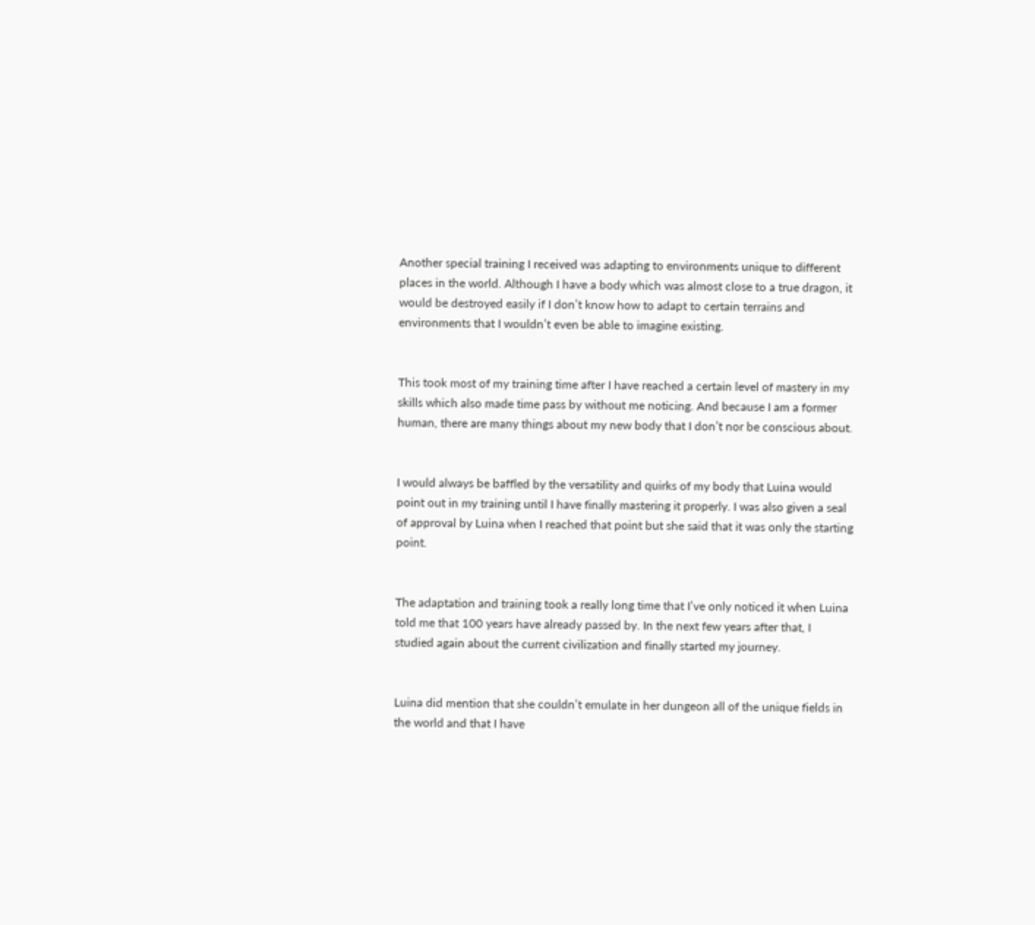Another special training I received was adapting to environments unique to different places in the world. Although I have a body which was almost close to a true dragon, it would be destroyed easily if I don’t know how to adapt to certain terrains and environments that I wouldn’t even be able to imagine existing.


This took most of my training time after I have reached a certain level of mastery in my skills which also made time pass by without me noticing. And because I am a former human, there are many things about my new body that I don’t nor be conscious about.


I would always be baffled by the versatility and quirks of my body that Luina would point out in my training until I have finally mastering it properly. I was also given a seal of approval by Luina when I reached that point but she said that it was only the starting point.


The adaptation and training took a really long time that I’ve only noticed it when Luina told me that 100 years have already passed by. In the next few years after that, I studied again about the current civilization and finally started my journey.


Luina did mention that she couldn’t emulate in her dungeon all of the unique fields in the world and that I have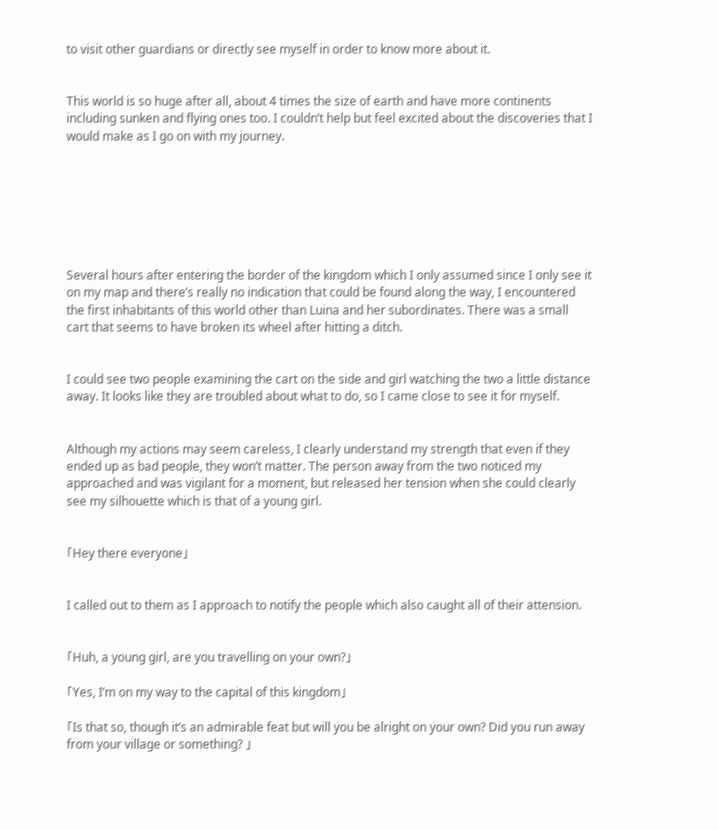to visit other guardians or directly see myself in order to know more about it.


This world is so huge after all, about 4 times the size of earth and have more continents including sunken and flying ones too. I couldn’t help but feel excited about the discoveries that I would make as I go on with my journey.







Several hours after entering the border of the kingdom which I only assumed since I only see it on my map and there’s really no indication that could be found along the way, I encountered the first inhabitants of this world other than Luina and her subordinates. There was a small cart that seems to have broken its wheel after hitting a ditch.


I could see two people examining the cart on the side and girl watching the two a little distance away. It looks like they are troubled about what to do, so I came close to see it for myself.


Although my actions may seem careless, I clearly understand my strength that even if they ended up as bad people, they won’t matter. The person away from the two noticed my approached and was vigilant for a moment, but released her tension when she could clearly see my silhouette which is that of a young girl.


「Hey there everyone」


I called out to them as I approach to notify the people which also caught all of their attension.


「Huh, a young girl, are you travelling on your own?」

「Yes, I’m on my way to the capital of this kingdom」

「Is that so, though it’s an admirable feat but will you be alright on your own? Did you run away from your village or something? 」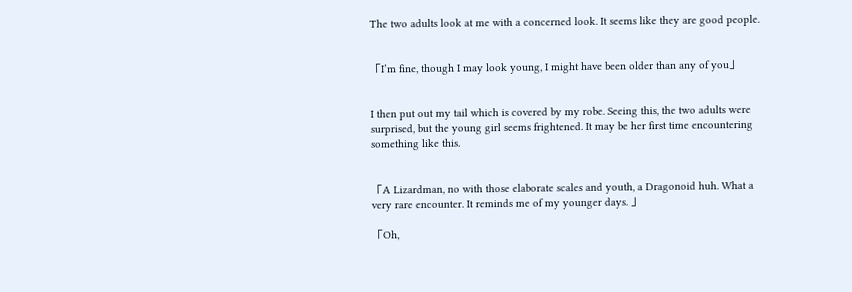The two adults look at me with a concerned look. It seems like they are good people.


「I’m fine, though I may look young, I might have been older than any of you」


I then put out my tail which is covered by my robe. Seeing this, the two adults were surprised, but the young girl seems frightened. It may be her first time encountering something like this.


「A Lizardman, no with those elaborate scales and youth, a Dragonoid huh. What a very rare encounter. It reminds me of my younger days. 」

「Oh,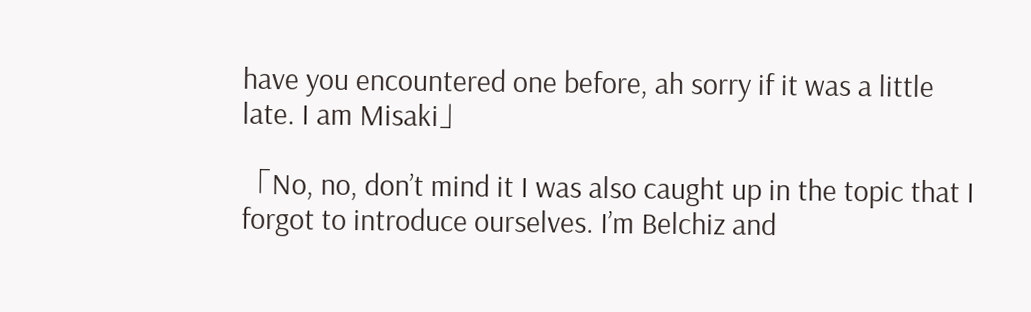have you encountered one before, ah sorry if it was a little late. I am Misaki」

「No, no, don’t mind it I was also caught up in the topic that I forgot to introduce ourselves. I’m Belchiz and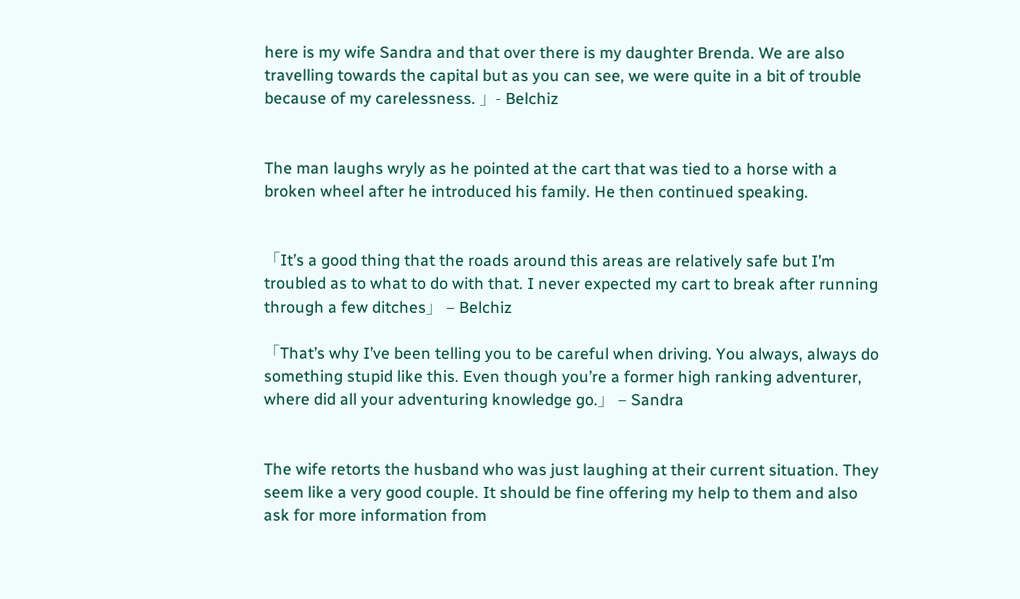here is my wife Sandra and that over there is my daughter Brenda. We are also travelling towards the capital but as you can see, we were quite in a bit of trouble because of my carelessness. 」- Belchiz


The man laughs wryly as he pointed at the cart that was tied to a horse with a broken wheel after he introduced his family. He then continued speaking.


「It’s a good thing that the roads around this areas are relatively safe but I’m troubled as to what to do with that. I never expected my cart to break after running through a few ditches」 – Belchiz

「That’s why I’ve been telling you to be careful when driving. You always, always do something stupid like this. Even though you’re a former high ranking adventurer, where did all your adventuring knowledge go.」 – Sandra


The wife retorts the husband who was just laughing at their current situation. They seem like a very good couple. It should be fine offering my help to them and also ask for more information from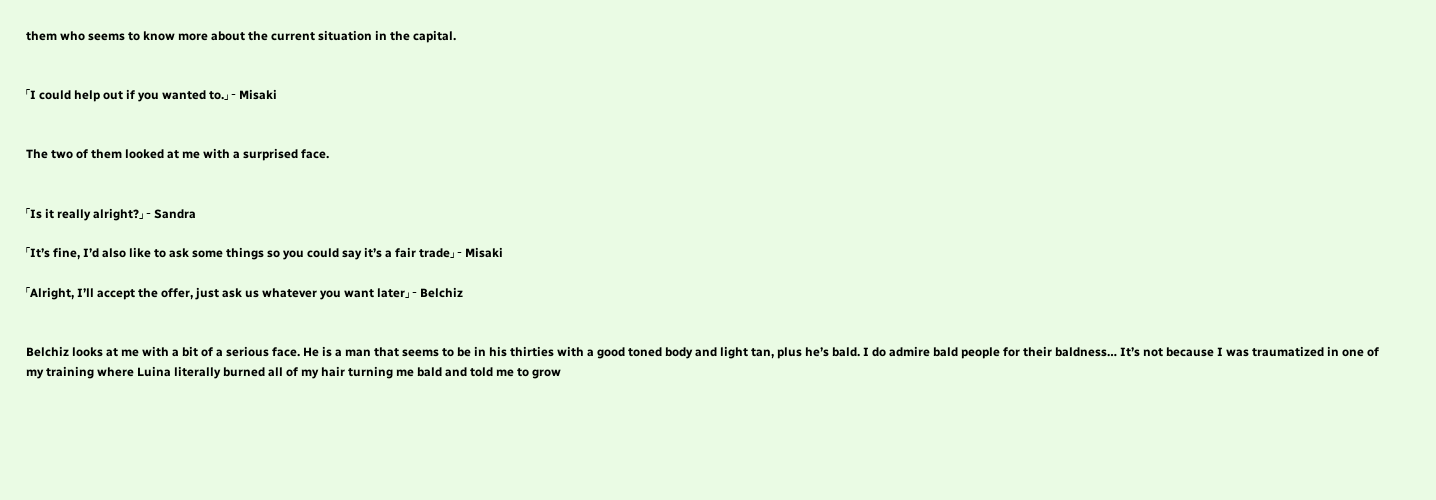them who seems to know more about the current situation in the capital.


「I could help out if you wanted to.」 – Misaki


The two of them looked at me with a surprised face.


「Is it really alright?」 – Sandra

「It’s fine, I’d also like to ask some things so you could say it’s a fair trade」 – Misaki

「Alright, I’ll accept the offer, just ask us whatever you want later」 – Belchiz


Belchiz looks at me with a bit of a serious face. He is a man that seems to be in his thirties with a good toned body and light tan, plus he’s bald. I do admire bald people for their baldness… It’s not because I was traumatized in one of my training where Luina literally burned all of my hair turning me bald and told me to grow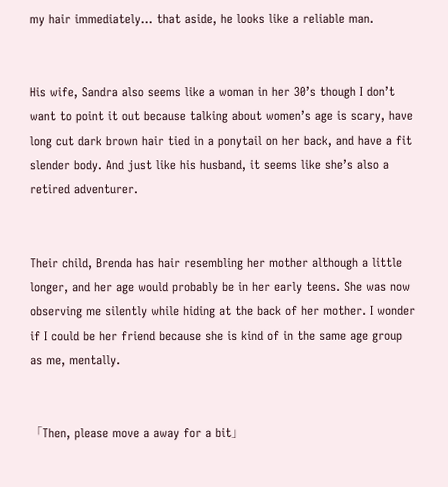my hair immediately… that aside, he looks like a reliable man.


His wife, Sandra also seems like a woman in her 30’s though I don’t want to point it out because talking about women’s age is scary, have long cut dark brown hair tied in a ponytail on her back, and have a fit slender body. And just like his husband, it seems like she’s also a retired adventurer.


Their child, Brenda has hair resembling her mother although a little longer, and her age would probably be in her early teens. She was now observing me silently while hiding at the back of her mother. I wonder if I could be her friend because she is kind of in the same age group as me, mentally.


「Then, please move a away for a bit」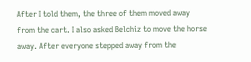After I told them, the three of them moved away from the cart. I also asked Belchiz to move the horse away. After everyone stepped away from the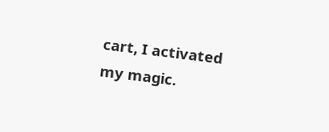cart, I activated my magic.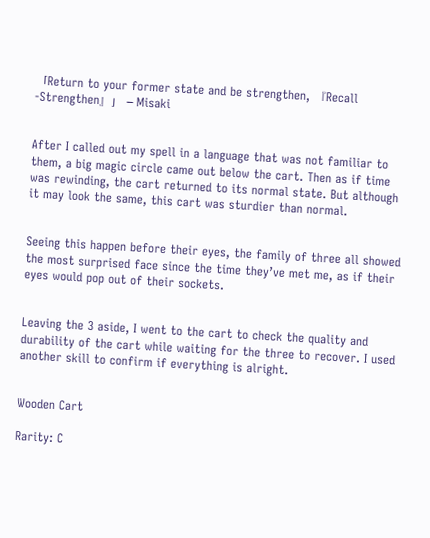「Return to your former state and be strengthen, 『Recall -Strengthen』」 – Misaki


After I called out my spell in a language that was not familiar to them, a big magic circle came out below the cart. Then as if time was rewinding, the cart returned to its normal state. But although it may look the same, this cart was sturdier than normal.


Seeing this happen before their eyes, the family of three all showed the most surprised face since the time they’ve met me, as if their eyes would pop out of their sockets.


Leaving the 3 aside, I went to the cart to check the quality and durability of the cart while waiting for the three to recover. I used another skill to confirm if everything is alright.


Wooden Cart

Rarity: C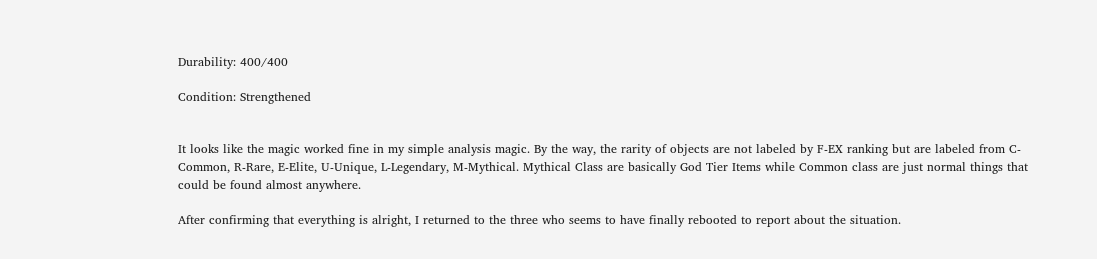Durability: 400/400

Condition: Strengthened


It looks like the magic worked fine in my simple analysis magic. By the way, the rarity of objects are not labeled by F-EX ranking but are labeled from C-Common, R-Rare, E-Elite, U-Unique, L-Legendary, M-Mythical. Mythical Class are basically God Tier Items while Common class are just normal things that could be found almost anywhere.

After confirming that everything is alright, I returned to the three who seems to have finally rebooted to report about the situation.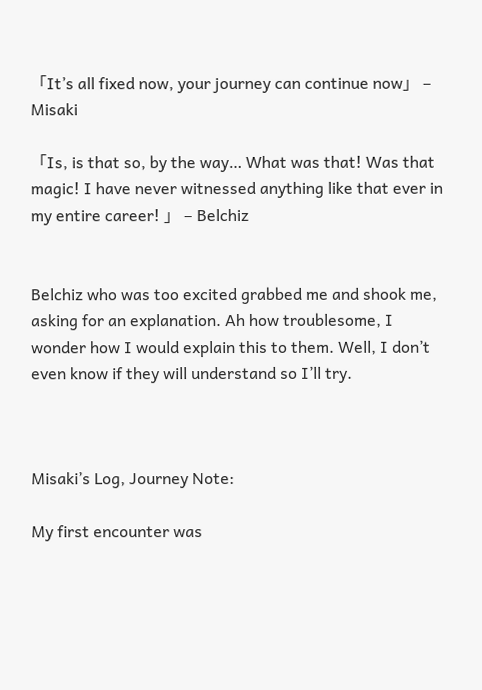「It’s all fixed now, your journey can continue now」 – Misaki

「Is, is that so, by the way… What was that! Was that magic! I have never witnessed anything like that ever in my entire career! 」 – Belchiz


Belchiz who was too excited grabbed me and shook me, asking for an explanation. Ah how troublesome, I wonder how I would explain this to them. Well, I don’t even know if they will understand so I’ll try.



Misaki’s Log, Journey Note:

My first encounter was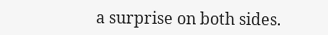a surprise on both sides.